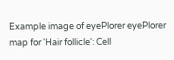Example image of eyePlorer eyePlorer map for 'Hair follicle': Cell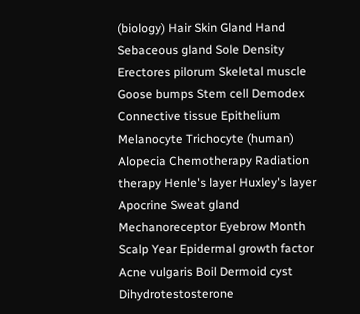(biology) Hair Skin Gland Hand Sebaceous gland Sole Density Erectores pilorum Skeletal muscle Goose bumps Stem cell Demodex Connective tissue Epithelium Melanocyte Trichocyte (human) Alopecia Chemotherapy Radiation therapy Henle's layer Huxley's layer Apocrine Sweat gland Mechanoreceptor Eyebrow Month Scalp Year Epidermal growth factor Acne vulgaris Boil Dermoid cyst Dihydrotestosterone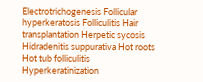Electrotrichogenesis Follicular hyperkeratosis Folliculitis Hair transplantation Herpetic sycosis Hidradenitis suppurativa Hot roots Hot tub folliculitis Hyperkeratinization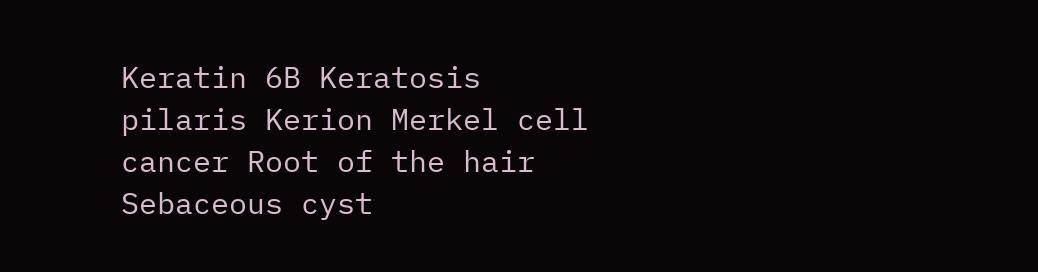Keratin 6B Keratosis pilaris Kerion Merkel cell cancer Root of the hair Sebaceous cyst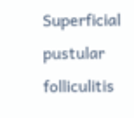Superficial pustular folliculitis